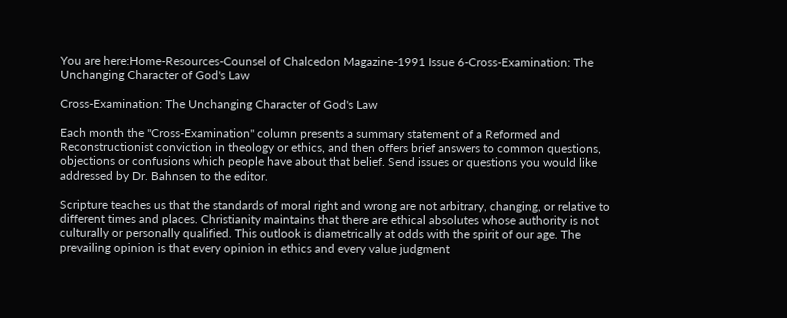You are here:Home-Resources-Counsel of Chalcedon Magazine-1991 Issue 6-Cross-Examination: The Unchanging Character of God's Law

Cross-Examination: The Unchanging Character of God's Law

Each month the "Cross-Examination" column presents a summary statement of a Reformed and Reconstructionist conviction in theology or ethics, and then offers brief answers to common questions, objections or confusions which people have about that belief. Send issues or questions you would like addressed by Dr. Bahnsen to the editor.

Scripture teaches us that the standards of moral right and wrong are not arbitrary, changing, or relative to different times and places. Christianity maintains that there are ethical absolutes whose authority is not culturally or personally qualified. This outlook is diametrically at odds with the spirit of our age. The prevailing opinion is that every opinion in ethics and every value judgment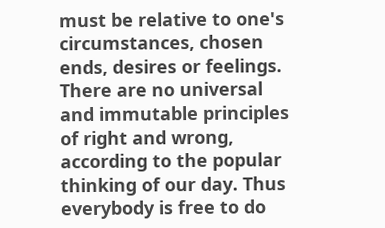must be relative to one's circumstances, chosen ends, desires or feelings. There are no universal and immutable principles of right and wrong, according to the popular thinking of our day. Thus everybody is free to do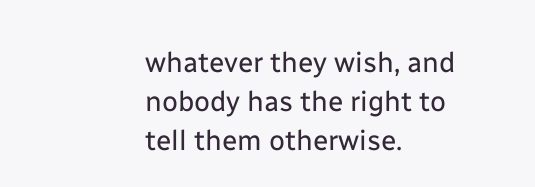whatever they wish, and nobody has the right to tell them otherwise.